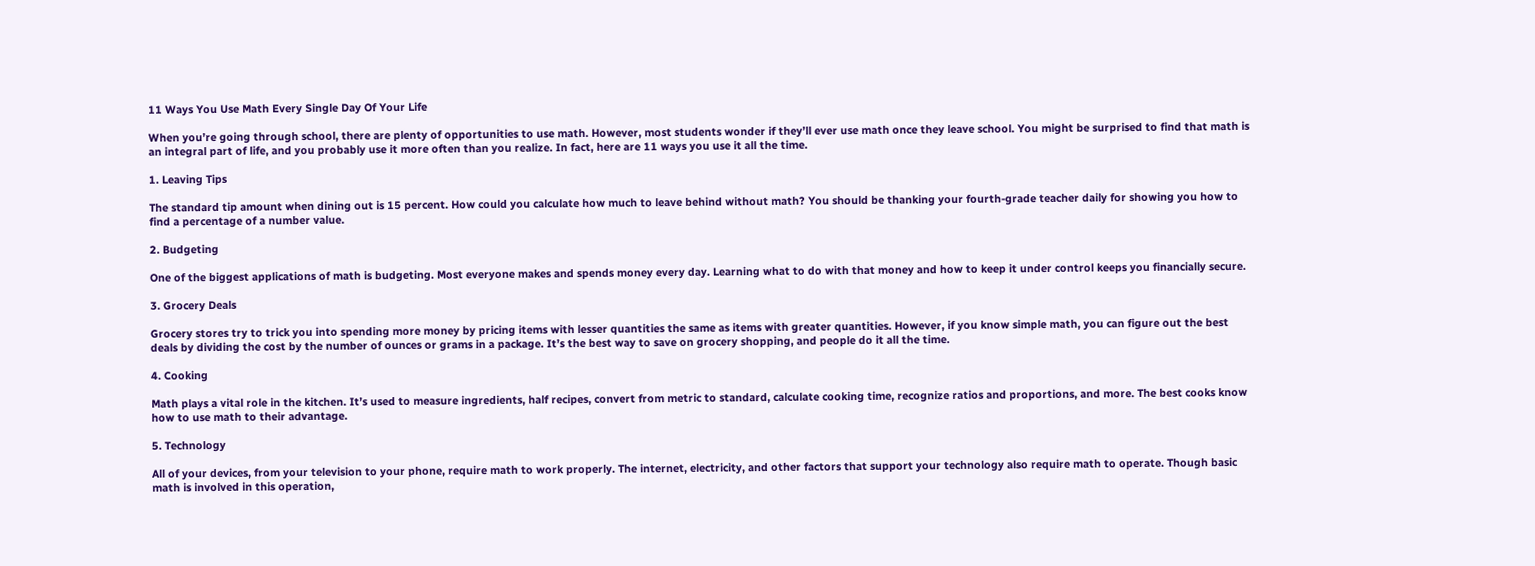11 Ways You Use Math Every Single Day Of Your Life

When you’re going through school, there are plenty of opportunities to use math. However, most students wonder if they’ll ever use math once they leave school. You might be surprised to find that math is an integral part of life, and you probably use it more often than you realize. In fact, here are 11 ways you use it all the time.

1. Leaving Tips

The standard tip amount when dining out is 15 percent. How could you calculate how much to leave behind without math? You should be thanking your fourth-grade teacher daily for showing you how to find a percentage of a number value.

2. Budgeting

One of the biggest applications of math is budgeting. Most everyone makes and spends money every day. Learning what to do with that money and how to keep it under control keeps you financially secure.

3. Grocery Deals

Grocery stores try to trick you into spending more money by pricing items with lesser quantities the same as items with greater quantities. However, if you know simple math, you can figure out the best deals by dividing the cost by the number of ounces or grams in a package. It’s the best way to save on grocery shopping, and people do it all the time.

4. Cooking

Math plays a vital role in the kitchen. It’s used to measure ingredients, half recipes, convert from metric to standard, calculate cooking time, recognize ratios and proportions, and more. The best cooks know how to use math to their advantage.

5. Technology

All of your devices, from your television to your phone, require math to work properly. The internet, electricity, and other factors that support your technology also require math to operate. Though basic math is involved in this operation,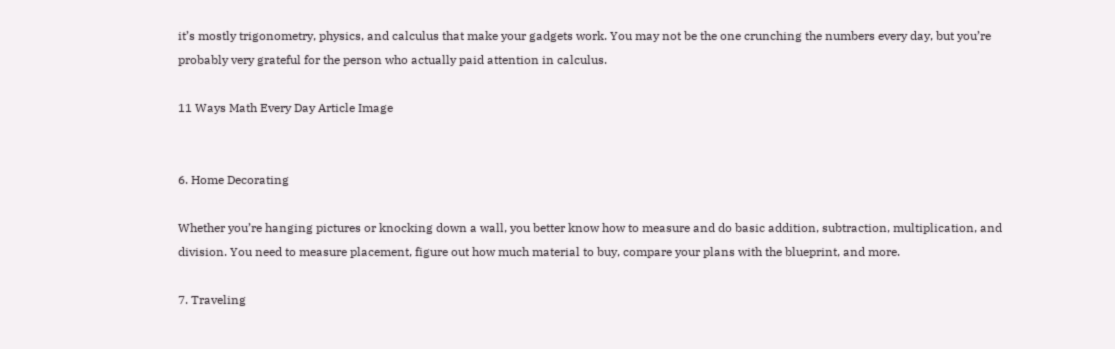it’s mostly trigonometry, physics, and calculus that make your gadgets work. You may not be the one crunching the numbers every day, but you’re probably very grateful for the person who actually paid attention in calculus.

11 Ways Math Every Day Article Image


6. Home Decorating

Whether you’re hanging pictures or knocking down a wall, you better know how to measure and do basic addition, subtraction, multiplication, and division. You need to measure placement, figure out how much material to buy, compare your plans with the blueprint, and more.

7. Traveling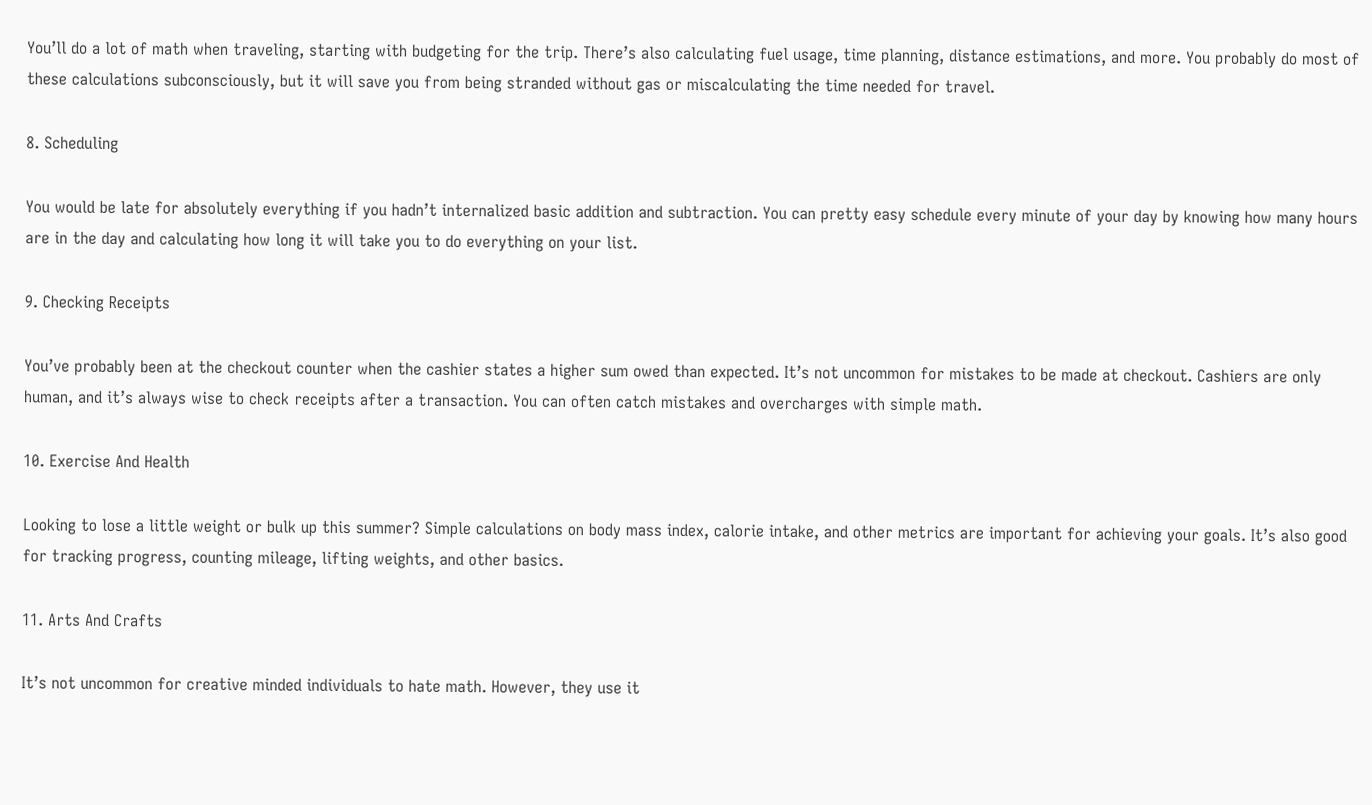You’ll do a lot of math when traveling, starting with budgeting for the trip. There’s also calculating fuel usage, time planning, distance estimations, and more. You probably do most of these calculations subconsciously, but it will save you from being stranded without gas or miscalculating the time needed for travel.

8. Scheduling

You would be late for absolutely everything if you hadn’t internalized basic addition and subtraction. You can pretty easy schedule every minute of your day by knowing how many hours are in the day and calculating how long it will take you to do everything on your list.

9. Checking Receipts

You’ve probably been at the checkout counter when the cashier states a higher sum owed than expected. It’s not uncommon for mistakes to be made at checkout. Cashiers are only human, and it’s always wise to check receipts after a transaction. You can often catch mistakes and overcharges with simple math.

10. Exercise And Health

Looking to lose a little weight or bulk up this summer? Simple calculations on body mass index, calorie intake, and other metrics are important for achieving your goals. It’s also good for tracking progress, counting mileage, lifting weights, and other basics.

11. Arts And Crafts

It’s not uncommon for creative minded individuals to hate math. However, they use it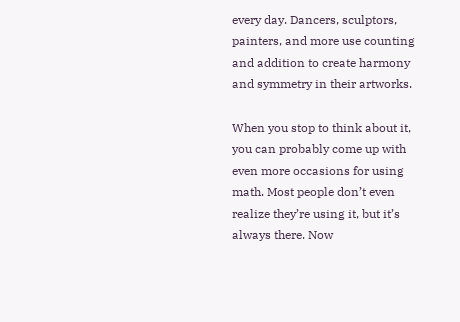every day. Dancers, sculptors, painters, and more use counting and addition to create harmony and symmetry in their artworks.

When you stop to think about it, you can probably come up with even more occasions for using math. Most people don’t even realize they’re using it, but it’s always there. Now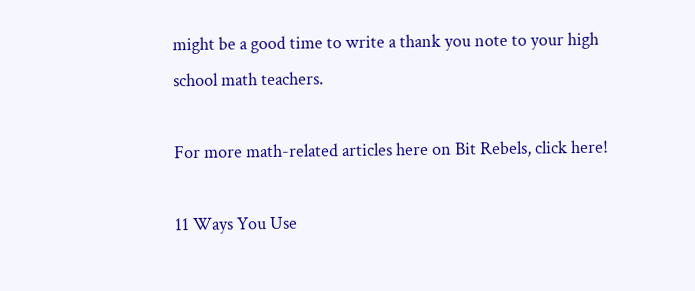might be a good time to write a thank you note to your high school math teachers.

For more math-related articles here on Bit Rebels, click here!

11 Ways You Use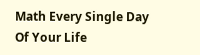Math Every Single Day Of Your Life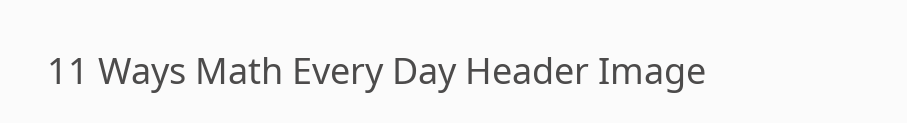11 Ways Math Every Day Header Image